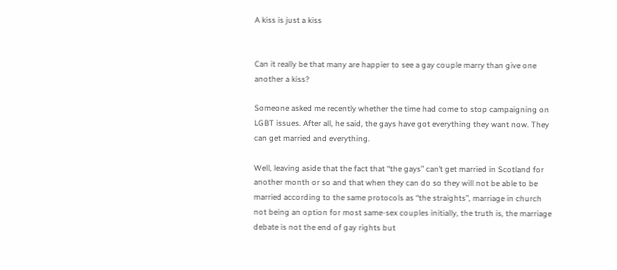A kiss is just a kiss


Can it really be that many are happier to see a gay couple marry than give one another a kiss?

Someone asked me recently whether the time had come to stop campaigning on LGBT issues. After all, he said, the gays have got everything they want now. They can get married and everything.

Well, leaving aside that the fact that “the gays” can’t get married in Scotland for another month or so and that when they can do so they will not be able to be married according to the same protocols as “the straights”, marriage in church not being an option for most same-sex couples initially, the truth is, the marriage debate is not the end of gay rights but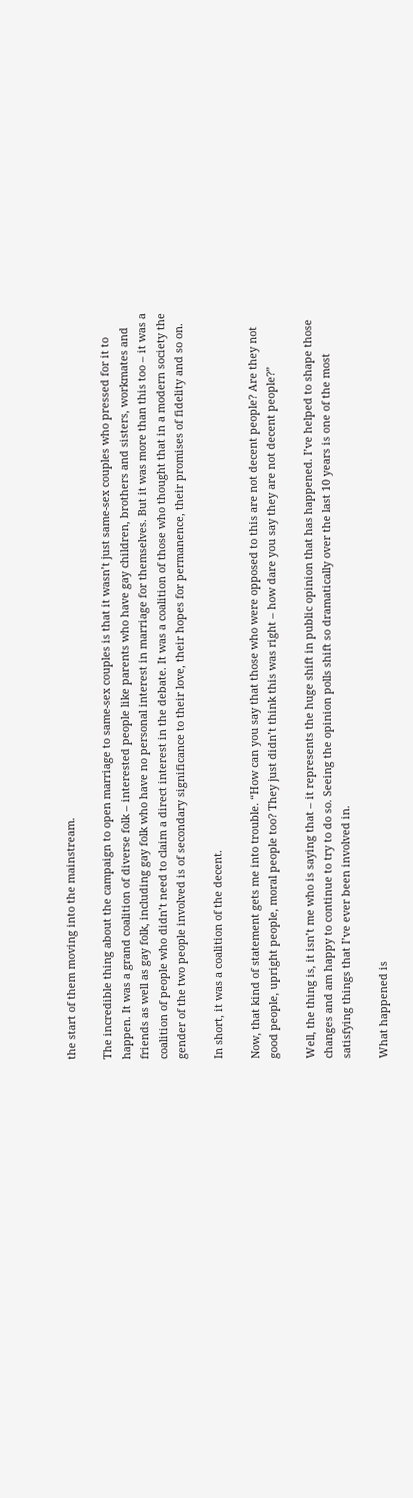the start of them moving into the mainstream.

The incredible thing about the campaign to open marriage to same-sex couples is that it wasn’t just same-sex couples who pressed for it to happen. It was a grand coalition of diverse folk – interested people like parents who have gay children, brothers and sisters, workmates and friends as well as gay folk, including gay folk who have no personal interest in marriage for themselves. But it was more than this too – it was a coalition of people who didn’t need to claim a direct interest in the debate. It was a coalition of those who thought that in a modern society the gender of the two people involved is of secondary significance to their love, their hopes for permanence, their promises of fidelity and so on.

In short, it was a coalition of the decent.

Now, that kind of statement gets me into trouble. “How can you say that those who were opposed to this are not decent people? Are they not good people, upright people, moral people too? They just didn’t think this was right – how dare you say they are not decent people?”

Well, the thing is, it isn’t me who is saying that – it represents the huge shift in public opinion that has happened. I’ve helped to shape those changes and am happy to continue to try to do so. Seeing the opinion polls shift so dramatically over the last 10 years is one of the most satisfying things that I’ve ever been involved in.

What happened is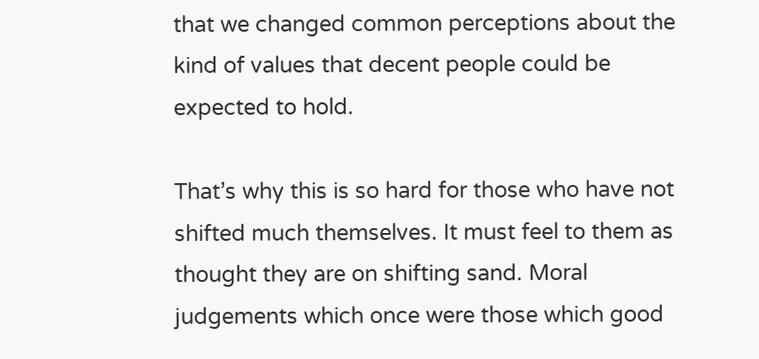that we changed common perceptions about the kind of values that decent people could be expected to hold.

That’s why this is so hard for those who have not shifted much themselves. It must feel to them as thought they are on shifting sand. Moral judgements which once were those which good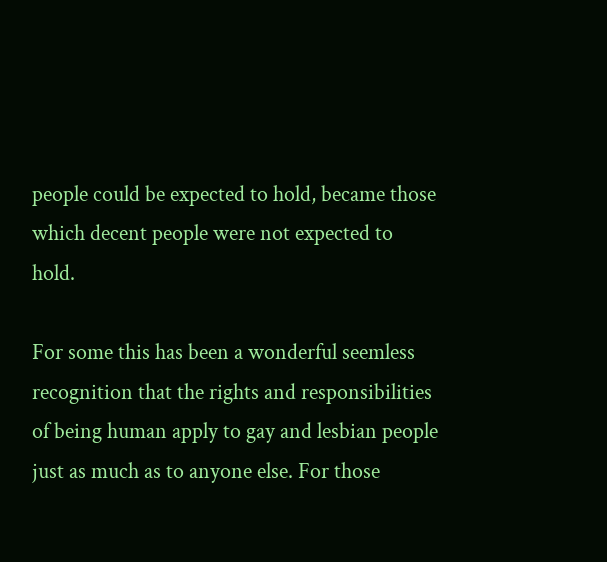people could be expected to hold, became those which decent people were not expected to hold.

For some this has been a wonderful seemless recognition that the rights and responsibilities of being human apply to gay and lesbian people just as much as to anyone else. For those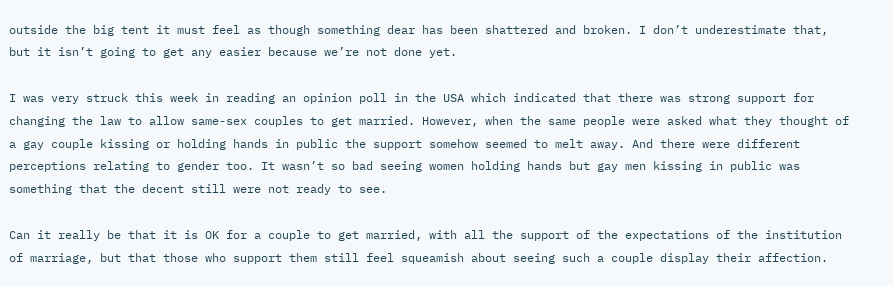outside the big tent it must feel as though something dear has been shattered and broken. I don’t underestimate that, but it isn’t going to get any easier because we’re not done yet.

I was very struck this week in reading an opinion poll in the USA which indicated that there was strong support for changing the law to allow same-sex couples to get married. However, when the same people were asked what they thought of a gay couple kissing or holding hands in public the support somehow seemed to melt away. And there were different perceptions relating to gender too. It wasn’t so bad seeing women holding hands but gay men kissing in public was something that the decent still were not ready to see.

Can it really be that it is OK for a couple to get married, with all the support of the expectations of the institution of marriage, but that those who support them still feel squeamish about seeing such a couple display their affection.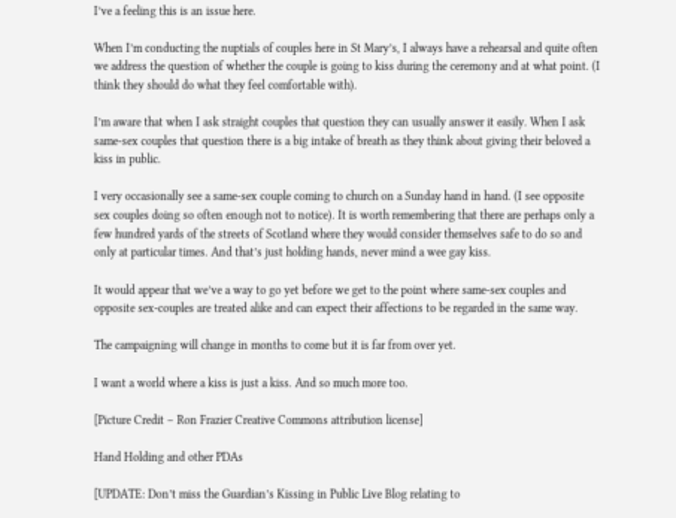I’ve a feeling this is an issue here.

When I’m conducting the nuptials of couples here in St Mary’s, I always have a rehearsal and quite often we address the question of whether the couple is going to kiss during the ceremony and at what point. (I think they should do what they feel comfortable with).

I’m aware that when I ask straight couples that question they can usually answer it easily. When I ask same-sex couples that question there is a big intake of breath as they think about giving their beloved a kiss in public.

I very occasionally see a same-sex couple coming to church on a Sunday hand in hand. (I see opposite sex couples doing so often enough not to notice). It is worth remembering that there are perhaps only a few hundred yards of the streets of Scotland where they would consider themselves safe to do so and only at particular times. And that’s just holding hands, never mind a wee gay kiss.

It would appear that we’ve a way to go yet before we get to the point where same-sex couples and opposite sex-couples are treated alike and can expect their affections to be regarded in the same way.

The campaigning will change in months to come but it is far from over yet.

I want a world where a kiss is just a kiss. And so much more too.

[Picture Credit – Ron Frazier Creative Commons attribution license]

Hand Holding and other PDAs

[UPDATE: Don’t miss the Guardian’s Kissing in Public Live Blog relating to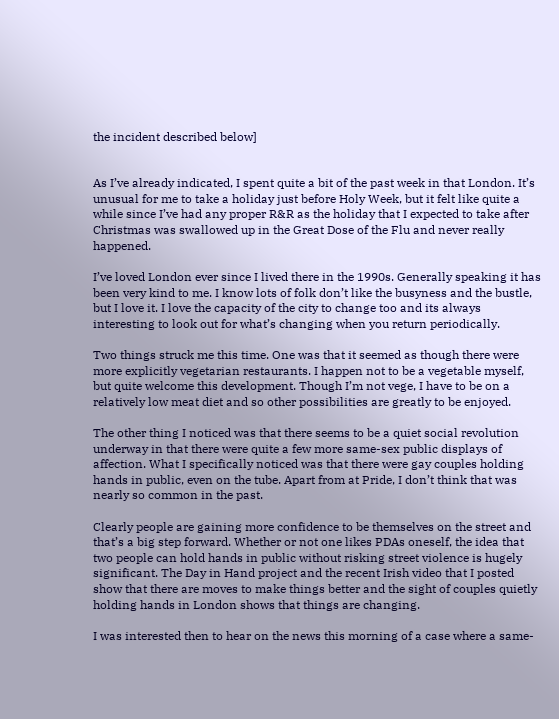the incident described below]


As I’ve already indicated, I spent quite a bit of the past week in that London. It’s unusual for me to take a holiday just before Holy Week, but it felt like quite a while since I’ve had any proper R&R as the holiday that I expected to take after Christmas was swallowed up in the Great Dose of the Flu and never really happened.

I’ve loved London ever since I lived there in the 1990s. Generally speaking it has been very kind to me. I know lots of folk don’t like the busyness and the bustle, but I love it. I love the capacity of the city to change too and its always interesting to look out for what’s changing when you return periodically.

Two things struck me this time. One was that it seemed as though there were more explicitly vegetarian restaurants. I happen not to be a vegetable myself, but quite welcome this development. Though I’m not vege, I have to be on a relatively low meat diet and so other possibilities are greatly to be enjoyed.

The other thing I noticed was that there seems to be a quiet social revolution underway in that there were quite a few more same-sex public displays of affection. What I specifically noticed was that there were gay couples holding hands in public, even on the tube. Apart from at Pride, I don’t think that was nearly so common in the past.

Clearly people are gaining more confidence to be themselves on the street and that’s a big step forward. Whether or not one likes PDAs oneself, the idea that two people can hold hands in public without risking street violence is hugely significant. The Day in Hand project and the recent Irish video that I posted show that there are moves to make things better and the sight of couples quietly holding hands in London shows that things are changing.

I was interested then to hear on the news this morning of a case where a same-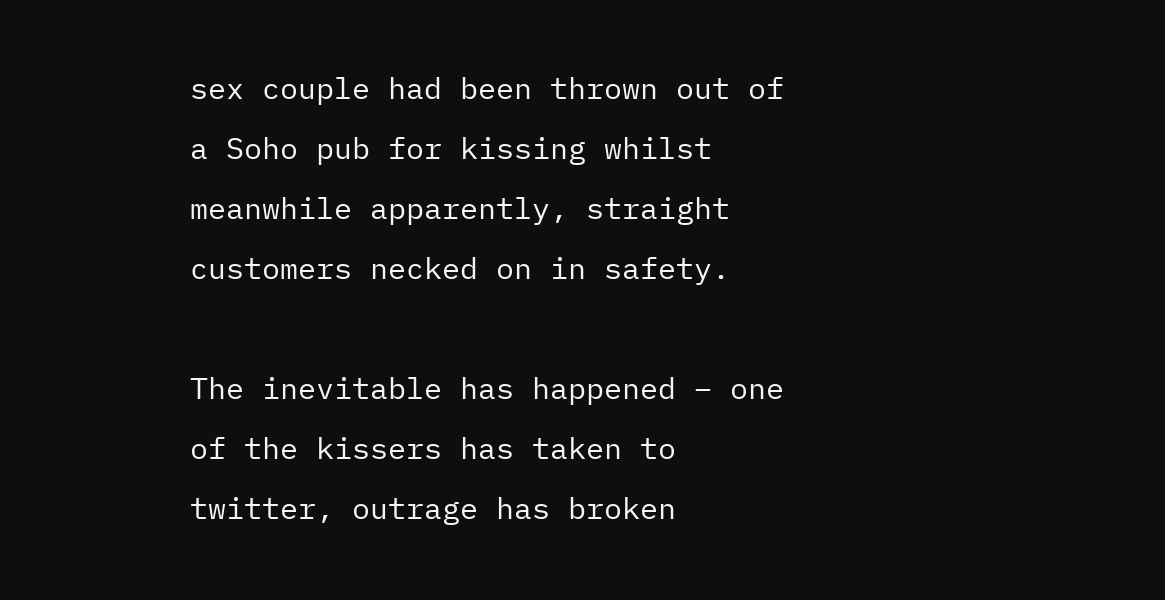sex couple had been thrown out of a Soho pub for kissing whilst meanwhile apparently, straight customers necked on in safety.

The inevitable has happened – one of the kissers has taken to twitter, outrage has broken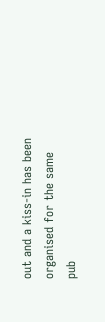out and a kiss-in has been organised for the same pub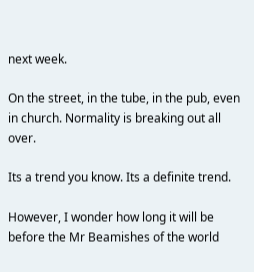next week.

On the street, in the tube, in the pub, even in church. Normality is breaking out all over.

Its a trend you know. Its a definite trend.

However, I wonder how long it will be before the Mr Beamishes of the world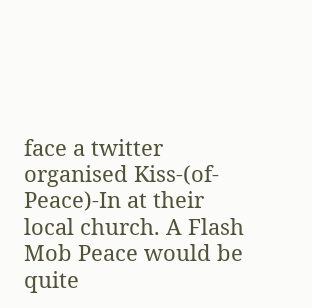face a twitter organised Kiss-(of-Peace)-In at their local church. A Flash Mob Peace would be quite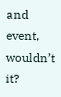and event, wouldn’t it?